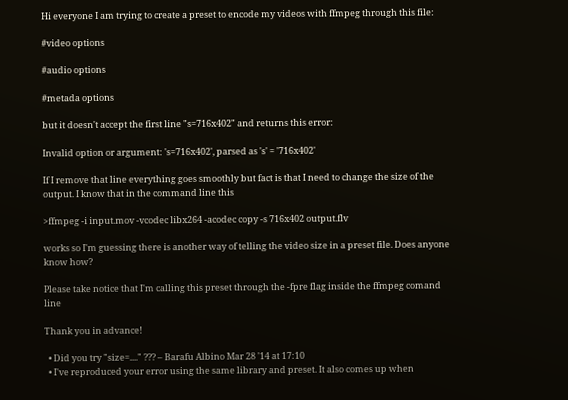Hi everyone I am trying to create a preset to encode my videos with ffmpeg through this file:

#video options

#audio options

#metada options

but it doesn't accept the first line "s=716x402" and returns this error:

Invalid option or argument: 's=716x402', parsed as 's' = '716x402'

If I remove that line everything goes smoothly but fact is that I need to change the size of the output. I know that in the command line this

>ffmpeg -i input.mov -vcodec libx264 -acodec copy -s 716x402 output.flv

works so I'm guessing there is another way of telling the video size in a preset file. Does anyone know how?

Please take notice that I'm calling this preset through the -fpre flag inside the ffmpeg comand line

Thank you in advance!

  • Did you try "size=...." ??? – Barafu Albino Mar 28 '14 at 17:10
  • I've reproduced your error using the same library and preset. It also comes up when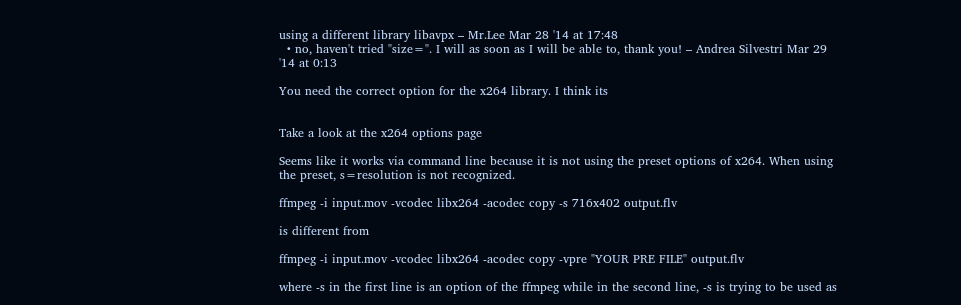using a different library libavpx – Mr.Lee Mar 28 '14 at 17:48
  • no, haven't tried "size=". I will as soon as I will be able to, thank you! – Andrea Silvestri Mar 29 '14 at 0:13

You need the correct option for the x264 library. I think its


Take a look at the x264 options page

Seems like it works via command line because it is not using the preset options of x264. When using the preset, s=resolution is not recognized.

ffmpeg -i input.mov -vcodec libx264 -acodec copy -s 716x402 output.flv

is different from

ffmpeg -i input.mov -vcodec libx264 -acodec copy -vpre "YOUR PRE FILE" output.flv

where -s in the first line is an option of the ffmpeg while in the second line, -s is trying to be used as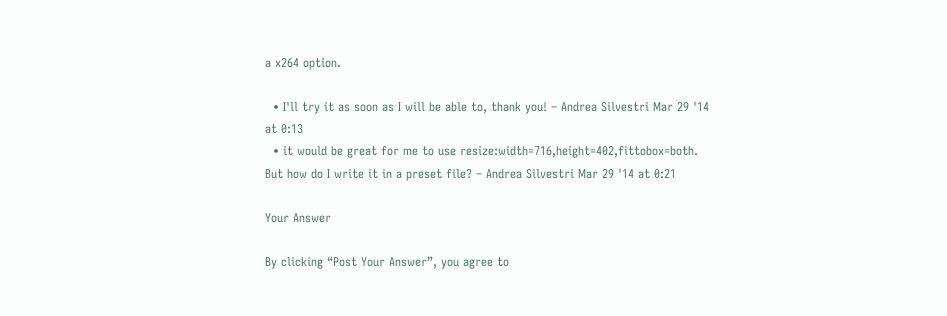a x264 option.

  • I'll try it as soon as I will be able to, thank you! – Andrea Silvestri Mar 29 '14 at 0:13
  • it would be great for me to use resize:width=716,height=402,fittobox=both. But how do I write it in a preset file? – Andrea Silvestri Mar 29 '14 at 0:21

Your Answer

By clicking “Post Your Answer”, you agree to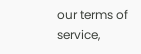our terms of service,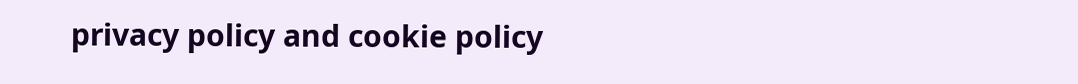privacy policy and cookie policy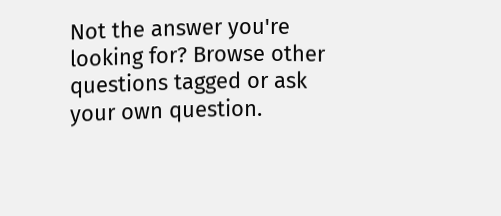Not the answer you're looking for? Browse other questions tagged or ask your own question.